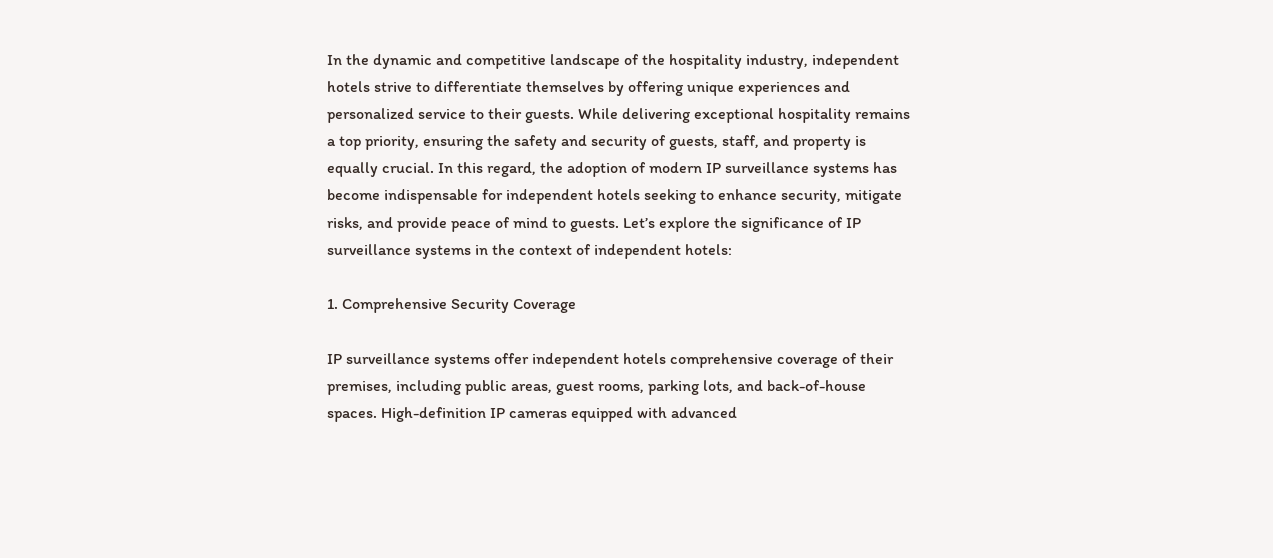In the dynamic and competitive landscape of the hospitality industry, independent hotels strive to differentiate themselves by offering unique experiences and personalized service to their guests. While delivering exceptional hospitality remains a top priority, ensuring the safety and security of guests, staff, and property is equally crucial. In this regard, the adoption of modern IP surveillance systems has become indispensable for independent hotels seeking to enhance security, mitigate risks, and provide peace of mind to guests. Let’s explore the significance of IP surveillance systems in the context of independent hotels:

1. Comprehensive Security Coverage

IP surveillance systems offer independent hotels comprehensive coverage of their premises, including public areas, guest rooms, parking lots, and back-of-house spaces. High-definition IP cameras equipped with advanced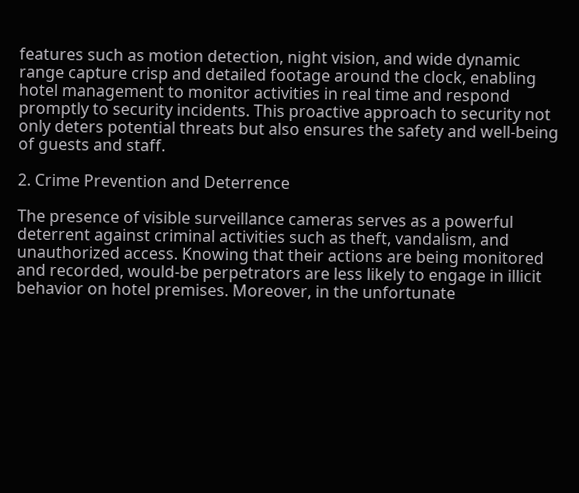features such as motion detection, night vision, and wide dynamic range capture crisp and detailed footage around the clock, enabling hotel management to monitor activities in real time and respond promptly to security incidents. This proactive approach to security not only deters potential threats but also ensures the safety and well-being of guests and staff.

2. Crime Prevention and Deterrence

The presence of visible surveillance cameras serves as a powerful deterrent against criminal activities such as theft, vandalism, and unauthorized access. Knowing that their actions are being monitored and recorded, would-be perpetrators are less likely to engage in illicit behavior on hotel premises. Moreover, in the unfortunate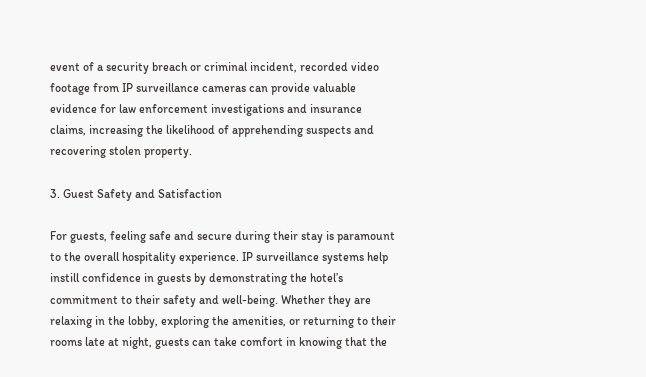event of a security breach or criminal incident, recorded video footage from IP surveillance cameras can provide valuable evidence for law enforcement investigations and insurance claims, increasing the likelihood of apprehending suspects and recovering stolen property.

3. Guest Safety and Satisfaction

For guests, feeling safe and secure during their stay is paramount to the overall hospitality experience. IP surveillance systems help instill confidence in guests by demonstrating the hotel’s commitment to their safety and well-being. Whether they are relaxing in the lobby, exploring the amenities, or returning to their rooms late at night, guests can take comfort in knowing that the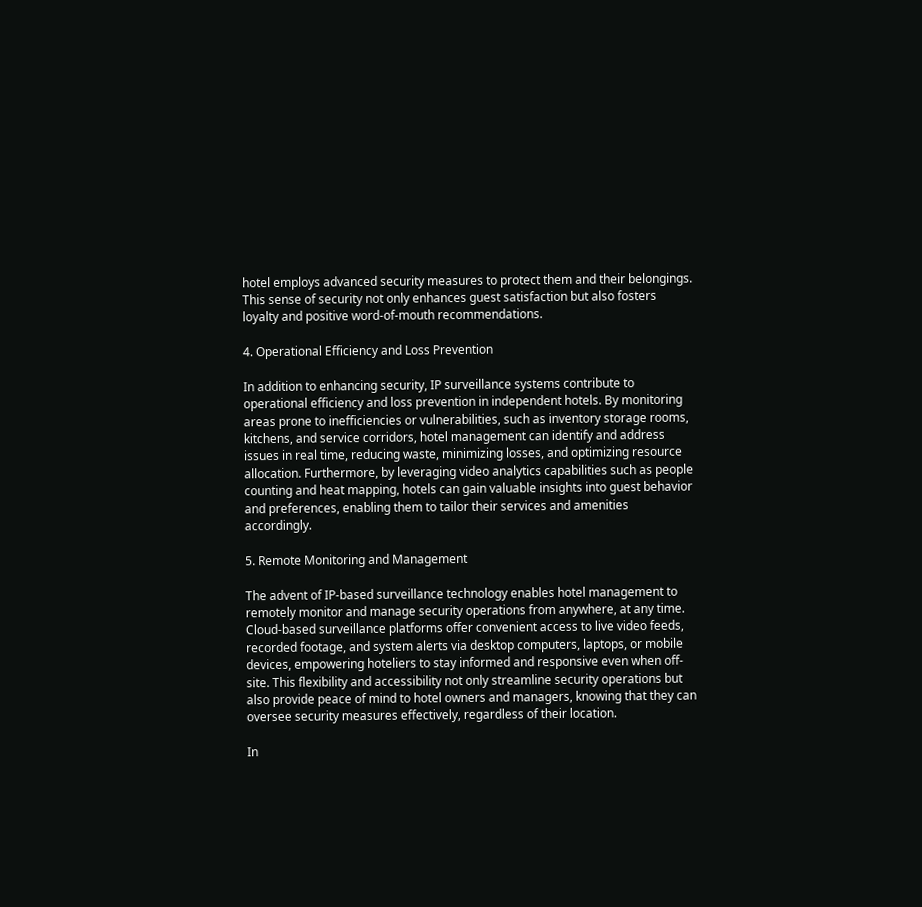hotel employs advanced security measures to protect them and their belongings. This sense of security not only enhances guest satisfaction but also fosters loyalty and positive word-of-mouth recommendations.

4. Operational Efficiency and Loss Prevention

In addition to enhancing security, IP surveillance systems contribute to operational efficiency and loss prevention in independent hotels. By monitoring areas prone to inefficiencies or vulnerabilities, such as inventory storage rooms, kitchens, and service corridors, hotel management can identify and address issues in real time, reducing waste, minimizing losses, and optimizing resource allocation. Furthermore, by leveraging video analytics capabilities such as people counting and heat mapping, hotels can gain valuable insights into guest behavior and preferences, enabling them to tailor their services and amenities accordingly.

5. Remote Monitoring and Management

The advent of IP-based surveillance technology enables hotel management to remotely monitor and manage security operations from anywhere, at any time. Cloud-based surveillance platforms offer convenient access to live video feeds, recorded footage, and system alerts via desktop computers, laptops, or mobile devices, empowering hoteliers to stay informed and responsive even when off-site. This flexibility and accessibility not only streamline security operations but also provide peace of mind to hotel owners and managers, knowing that they can oversee security measures effectively, regardless of their location.

In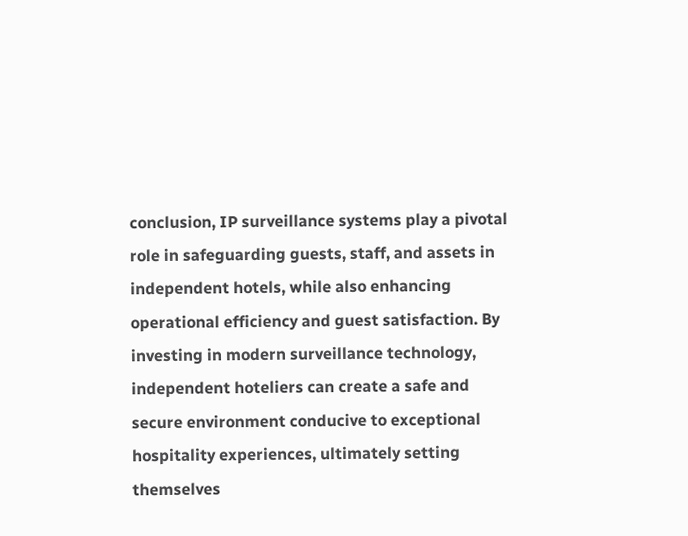conclusion, IP surveillance systems play a pivotal role in safeguarding guests, staff, and assets in independent hotels, while also enhancing operational efficiency and guest satisfaction. By investing in modern surveillance technology, independent hoteliers can create a safe and secure environment conducive to exceptional hospitality experiences, ultimately setting themselves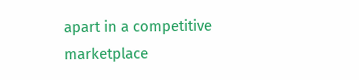apart in a competitive marketplace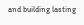and building lasting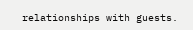relationships with guests.